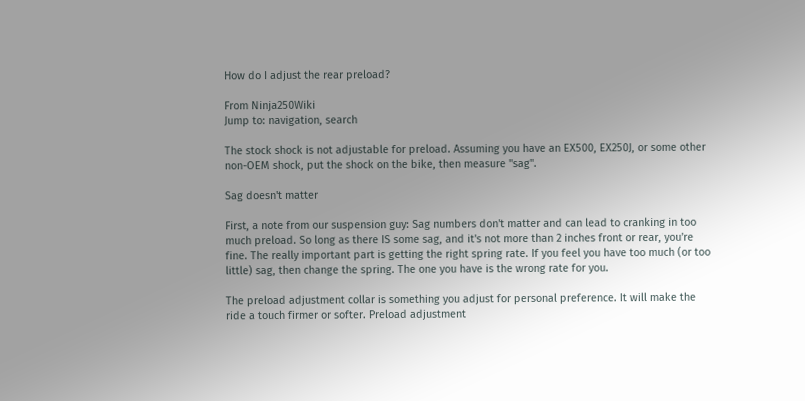How do I adjust the rear preload?

From Ninja250Wiki
Jump to: navigation, search

The stock shock is not adjustable for preload. Assuming you have an EX500, EX250J, or some other non-OEM shock, put the shock on the bike, then measure "sag".

Sag doesn't matter

First, a note from our suspension guy: Sag numbers don't matter and can lead to cranking in too much preload. So long as there IS some sag, and it's not more than 2 inches front or rear, you're fine. The really important part is getting the right spring rate. If you feel you have too much (or too little) sag, then change the spring. The one you have is the wrong rate for you.

The preload adjustment collar is something you adjust for personal preference. It will make the ride a touch firmer or softer. Preload adjustment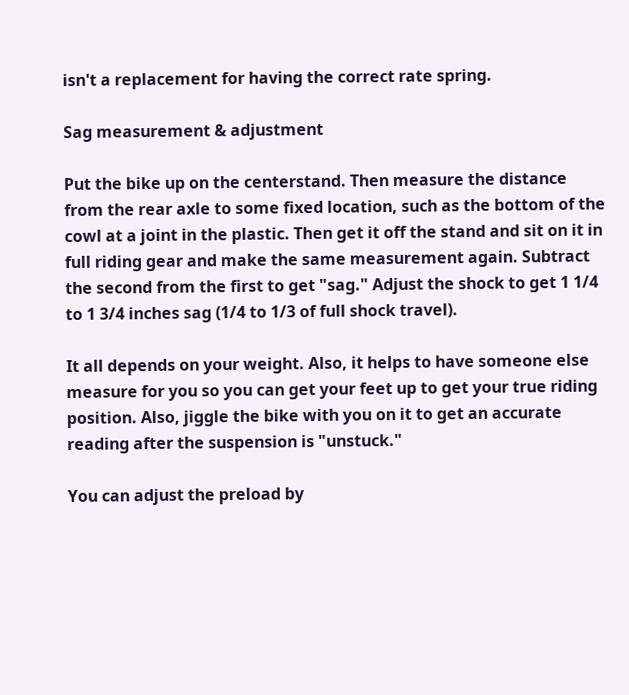isn't a replacement for having the correct rate spring.

Sag measurement & adjustment

Put the bike up on the centerstand. Then measure the distance from the rear axle to some fixed location, such as the bottom of the cowl at a joint in the plastic. Then get it off the stand and sit on it in full riding gear and make the same measurement again. Subtract the second from the first to get "sag." Adjust the shock to get 1 1/4 to 1 3/4 inches sag (1/4 to 1/3 of full shock travel).

It all depends on your weight. Also, it helps to have someone else measure for you so you can get your feet up to get your true riding position. Also, jiggle the bike with you on it to get an accurate reading after the suspension is "unstuck."

You can adjust the preload by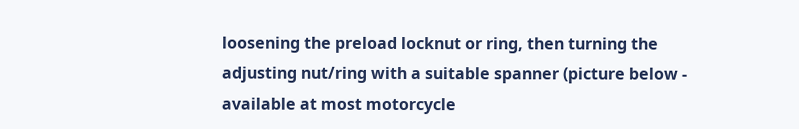loosening the preload locknut or ring, then turning the adjusting nut/ring with a suitable spanner (picture below - available at most motorcycle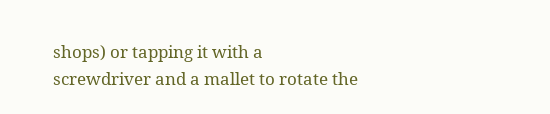shops) or tapping it with a screwdriver and a mallet to rotate the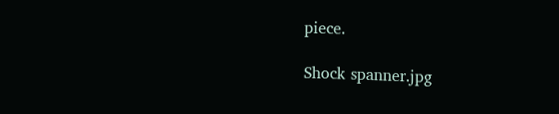piece.

Shock spanner.jpg